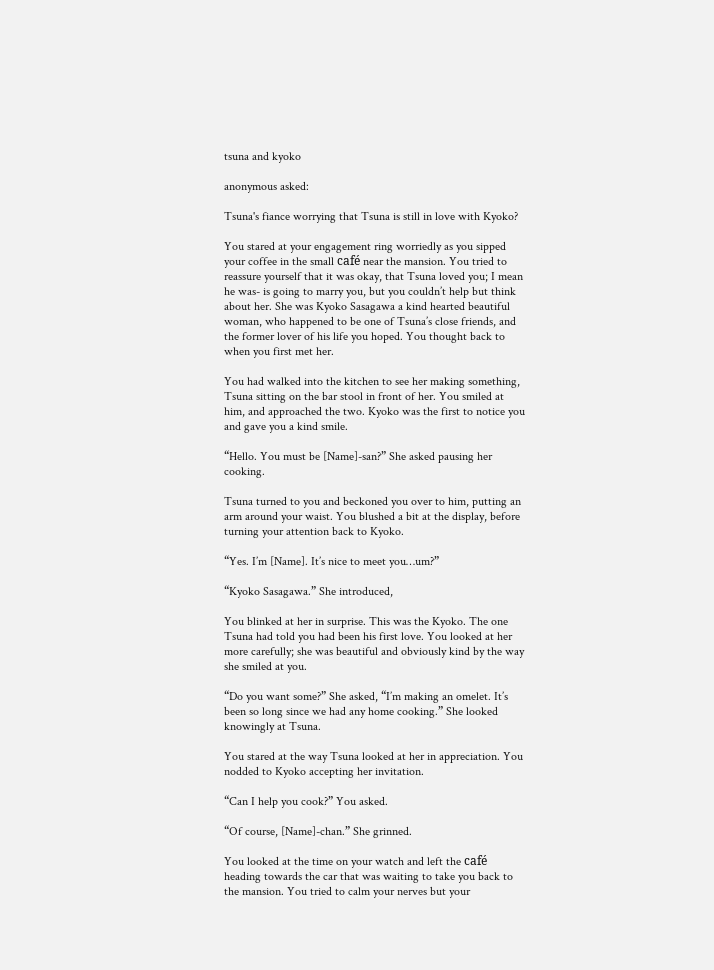tsuna and kyoko

anonymous asked:

Tsuna's fiance worrying that Tsuna is still in love with Kyoko?

You stared at your engagement ring worriedly as you sipped your coffee in the small café near the mansion. You tried to reassure yourself that it was okay, that Tsuna loved you; I mean he was- is going to marry you, but you couldn’t help but think about her. She was Kyoko Sasagawa a kind hearted beautiful woman, who happened to be one of Tsuna’s close friends, and the former lover of his life you hoped. You thought back to when you first met her.

You had walked into the kitchen to see her making something, Tsuna sitting on the bar stool in front of her. You smiled at him, and approached the two. Kyoko was the first to notice you and gave you a kind smile.

“Hello. You must be [Name]-san?” She asked pausing her cooking.

Tsuna turned to you and beckoned you over to him, putting an arm around your waist. You blushed a bit at the display, before turning your attention back to Kyoko.

“Yes. I’m [Name]. It’s nice to meet you…um?”

“Kyoko Sasagawa.” She introduced,

You blinked at her in surprise. This was the Kyoko. The one Tsuna had told you had been his first love. You looked at her more carefully; she was beautiful and obviously kind by the way she smiled at you.

“Do you want some?” She asked, “I’m making an omelet. It’s been so long since we had any home cooking.” She looked knowingly at Tsuna.

You stared at the way Tsuna looked at her in appreciation. You nodded to Kyoko accepting her invitation.

“Can I help you cook?” You asked.

“Of course, [Name]-chan.” She grinned.

You looked at the time on your watch and left the café heading towards the car that was waiting to take you back to the mansion. You tried to calm your nerves but your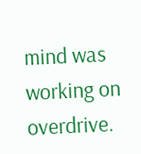mind was working on overdrive.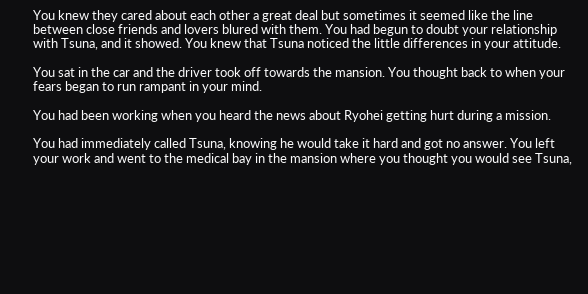You knew they cared about each other a great deal but sometimes it seemed like the line between close friends and lovers blured with them. You had begun to doubt your relationship with Tsuna, and it showed. You knew that Tsuna noticed the little differences in your attitude.

You sat in the car and the driver took off towards the mansion. You thought back to when your fears began to run rampant in your mind.

You had been working when you heard the news about Ryohei getting hurt during a mission.

You had immediately called Tsuna, knowing he would take it hard and got no answer. You left your work and went to the medical bay in the mansion where you thought you would see Tsuna,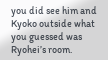you did see him and Kyoko outside what you guessed was Ryohei’s room.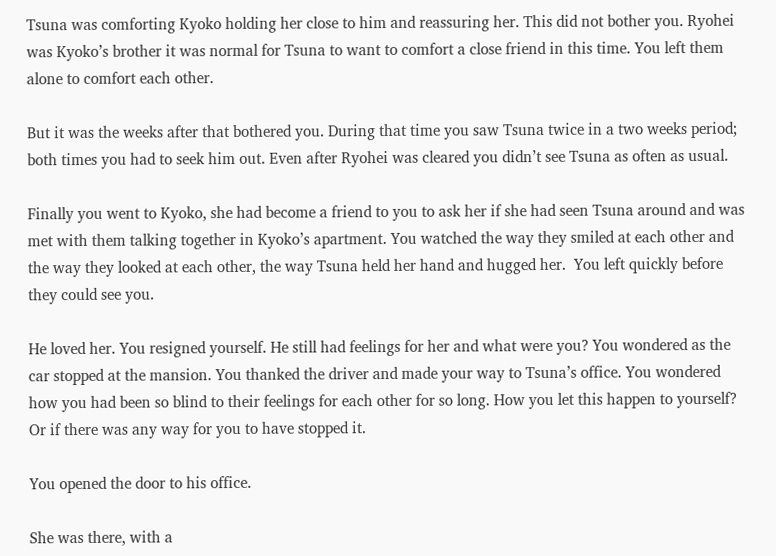Tsuna was comforting Kyoko holding her close to him and reassuring her. This did not bother you. Ryohei was Kyoko’s brother it was normal for Tsuna to want to comfort a close friend in this time. You left them alone to comfort each other.

But it was the weeks after that bothered you. During that time you saw Tsuna twice in a two weeks period; both times you had to seek him out. Even after Ryohei was cleared you didn’t see Tsuna as often as usual.

Finally you went to Kyoko, she had become a friend to you to ask her if she had seen Tsuna around and was met with them talking together in Kyoko’s apartment. You watched the way they smiled at each other and the way they looked at each other, the way Tsuna held her hand and hugged her.  You left quickly before they could see you.

He loved her. You resigned yourself. He still had feelings for her and what were you? You wondered as the car stopped at the mansion. You thanked the driver and made your way to Tsuna’s office. You wondered how you had been so blind to their feelings for each other for so long. How you let this happen to yourself? Or if there was any way for you to have stopped it.

You opened the door to his office.

She was there, with a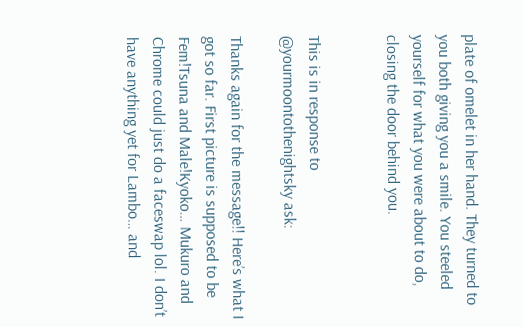plate of omelet in her hand. They turned to you both giving you a smile. You steeled yourself for what you were about to do, closing the door behind you.


This is in response to @yourmoontothenightsky ask:

Thanks again for the message!! Here’s what I got so far. First picture is supposed to be Fem!Tsuna and Male!Kyoko… Mukuro and Chrome could just do a faceswap lol. I don’t have anything yet for Lambo… and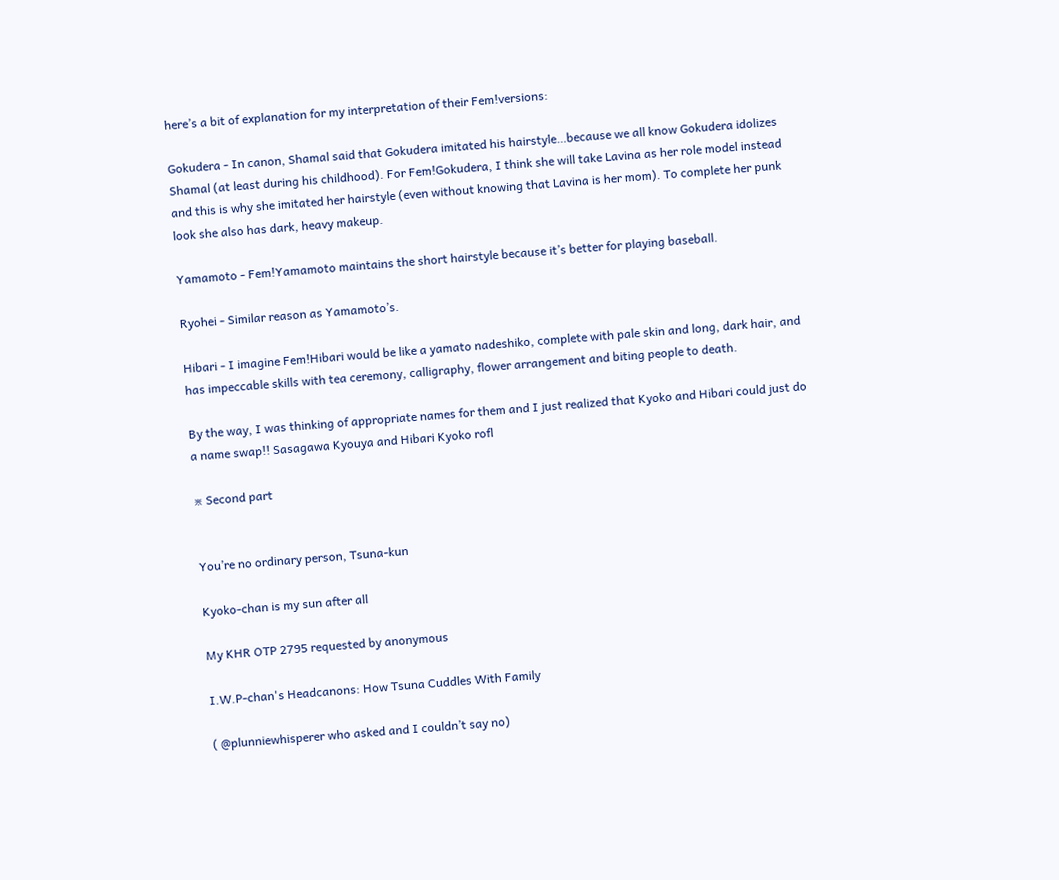here’s a bit of explanation for my interpretation of their Fem!versions:

Gokudera - In canon, Shamal said that Gokudera imitated his hairstyle…because we all know Gokudera idolizes Shamal (at least during his childhood). For Fem!Gokudera, I think she will take Lavina as her role model instead and this is why she imitated her hairstyle (even without knowing that Lavina is her mom). To complete her punk look she also has dark, heavy makeup.

Yamamoto - Fem!Yamamoto maintains the short hairstyle because it’s better for playing baseball.

Ryohei - Similar reason as Yamamoto’s.

Hibari - I imagine Fem!Hibari would be like a yamato nadeshiko, complete with pale skin and long, dark hair, and has impeccable skills with tea ceremony, calligraphy, flower arrangement and biting people to death.

By the way, I was thinking of appropriate names for them and I just realized that Kyoko and Hibari could just do a name swap!! Sasagawa Kyouya and Hibari Kyoko rofl

※ Second part


You’re no ordinary person, Tsuna-kun

Kyoko-chan is my sun after all

My KHR OTP 2795 requested by anonymous

I.W.P-chan's Headcanons: How Tsuna Cuddles With Family

( @plunniewhisperer who asked and I couldn’t say no)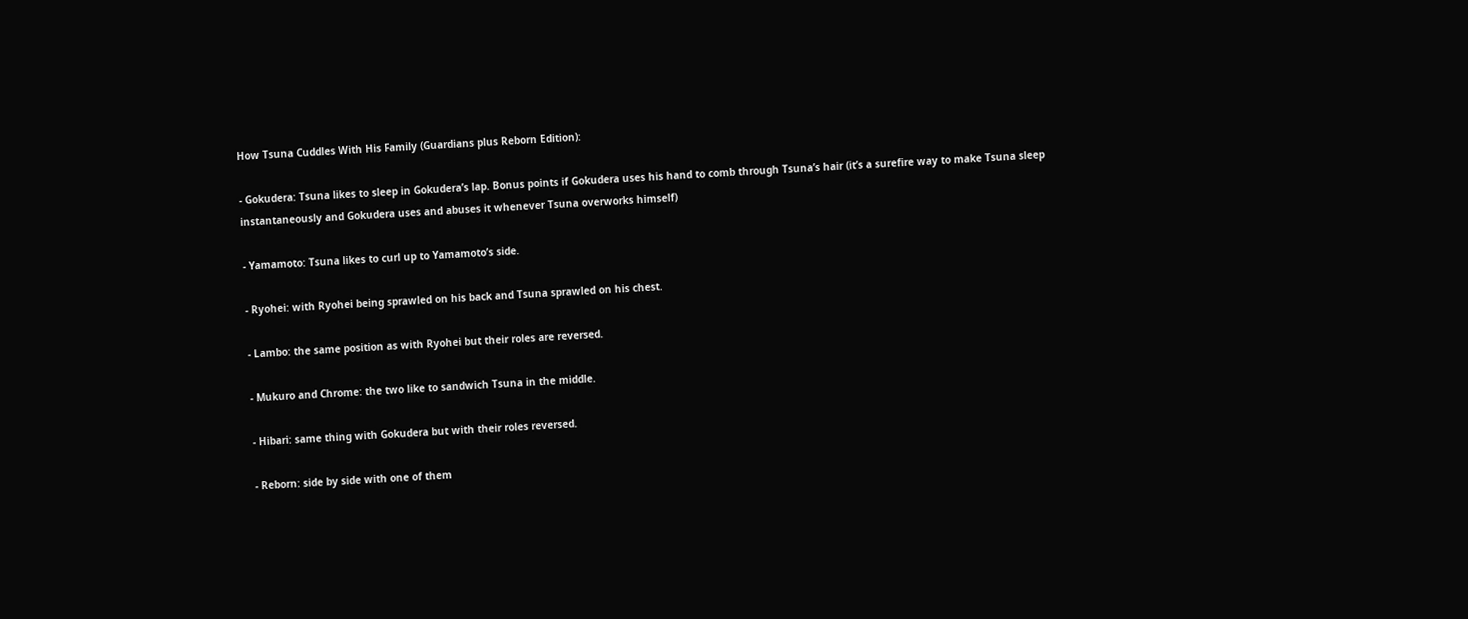How Tsuna Cuddles With His Family (Guardians plus Reborn Edition):

- Gokudera: Tsuna likes to sleep in Gokudera’s lap. Bonus points if Gokudera uses his hand to comb through Tsuna’s hair (it’s a surefire way to make Tsuna sleep instantaneously and Gokudera uses and abuses it whenever Tsuna overworks himself)

- Yamamoto: Tsuna likes to curl up to Yamamoto’s side.

- Ryohei: with Ryohei being sprawled on his back and Tsuna sprawled on his chest.

- Lambo: the same position as with Ryohei but their roles are reversed.

- Mukuro and Chrome: the two like to sandwich Tsuna in the middle.

- Hibari: same thing with Gokudera but with their roles reversed.

- Reborn: side by side with one of them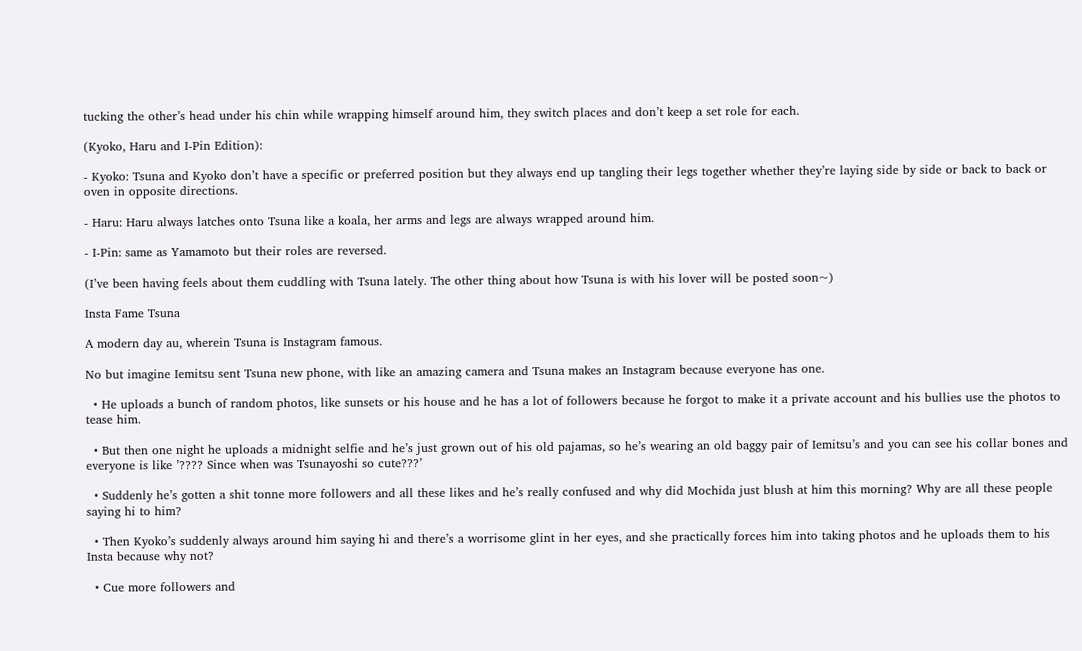tucking the other’s head under his chin while wrapping himself around him, they switch places and don’t keep a set role for each.

(Kyoko, Haru and I-Pin Edition):

- Kyoko: Tsuna and Kyoko don’t have a specific or preferred position but they always end up tangling their legs together whether they’re laying side by side or back to back or oven in opposite directions.

- Haru: Haru always latches onto Tsuna like a koala, her arms and legs are always wrapped around him.

- I-Pin: same as Yamamoto but their roles are reversed.

(I’ve been having feels about them cuddling with Tsuna lately. The other thing about how Tsuna is with his lover will be posted soon~)

Insta Fame Tsuna

A modern day au, wherein Tsuna is Instagram famous.

No but imagine Iemitsu sent Tsuna new phone, with like an amazing camera and Tsuna makes an Instagram because everyone has one.

  • He uploads a bunch of random photos, like sunsets or his house and he has a lot of followers because he forgot to make it a private account and his bullies use the photos to tease him.

  • But then one night he uploads a midnight selfie and he’s just grown out of his old pajamas, so he’s wearing an old baggy pair of Iemitsu’s and you can see his collar bones and everyone is like ’???? Since when was Tsunayoshi so cute???’

  • Suddenly he’s gotten a shit tonne more followers and all these likes and he’s really confused and why did Mochida just blush at him this morning? Why are all these people saying hi to him?

  • Then Kyoko’s suddenly always around him saying hi and there’s a worrisome glint in her eyes, and she practically forces him into taking photos and he uploads them to his Insta because why not?

  • Cue more followers and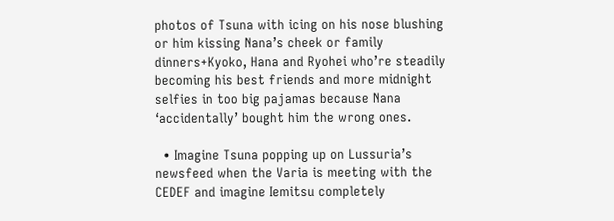photos of Tsuna with icing on his nose blushing or him kissing Nana’s cheek or family dinners+Kyoko, Hana and Ryohei who’re steadily becoming his best friends and more midnight selfies in too big pajamas because Nana ‘accidentally’ bought him the wrong ones.

  • Imagine Tsuna popping up on Lussuria’s newsfeed when the Varia is meeting with the CEDEF and imagine Iemitsu completely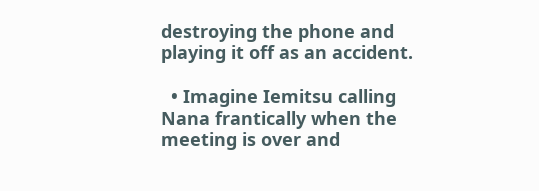destroying the phone and playing it off as an accident.

  • Imagine Iemitsu calling Nana frantically when the meeting is over and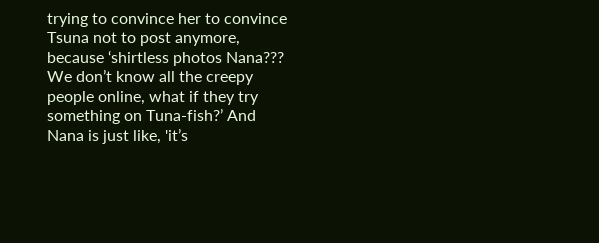trying to convince her to convince Tsuna not to post anymore, because ‘shirtless photos Nana??? We don’t know all the creepy people online, what if they try something on Tuna-fish?’ And Nana is just like, 'it’s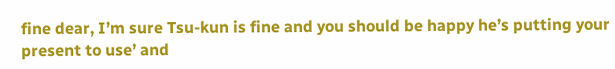fine dear, I’m sure Tsu-kun is fine and you should be happy he’s putting your present to use’ and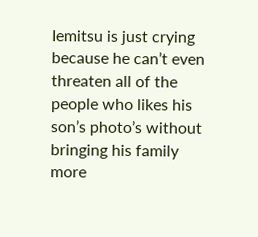Iemitsu is just crying because he can’t even threaten all of the people who likes his son’s photo’s without bringing his family more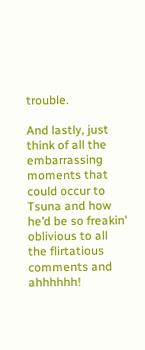trouble.

And lastly, just think of all the embarrassing moments that could occur to Tsuna and how he’d be so freakin’ oblivious to all the flirtatious comments and ahhhhhh!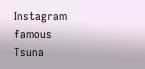Instagram famous Tsuna